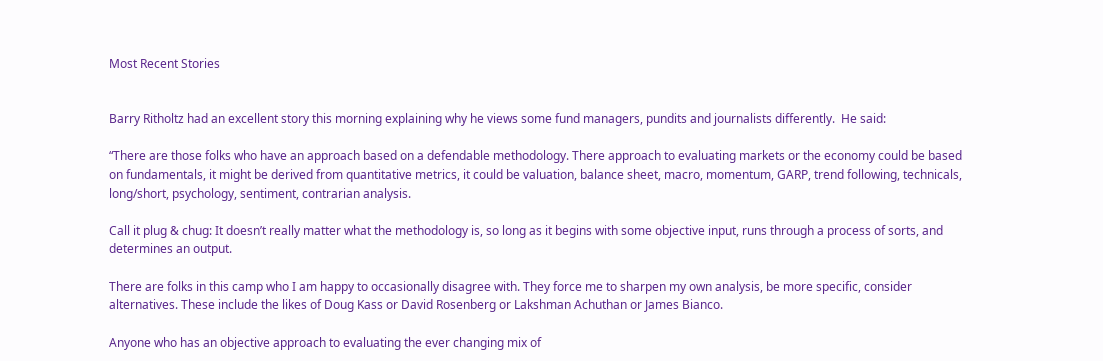Most Recent Stories


Barry Ritholtz had an excellent story this morning explaining why he views some fund managers, pundits and journalists differently.  He said:

“There are those folks who have an approach based on a defendable methodology. There approach to evaluating markets or the economy could be based on fundamentals, it might be derived from quantitative metrics, it could be valuation, balance sheet, macro, momentum, GARP, trend following, technicals, long/short, psychology, sentiment, contrarian analysis.

Call it plug & chug: It doesn’t really matter what the methodology is, so long as it begins with some objective input, runs through a process of sorts, and determines an output.

There are folks in this camp who I am happy to occasionally disagree with. They force me to sharpen my own analysis, be more specific, consider alternatives. These include the likes of Doug Kass or David Rosenberg or Lakshman Achuthan or James Bianco.

Anyone who has an objective approach to evaluating the ever changing mix of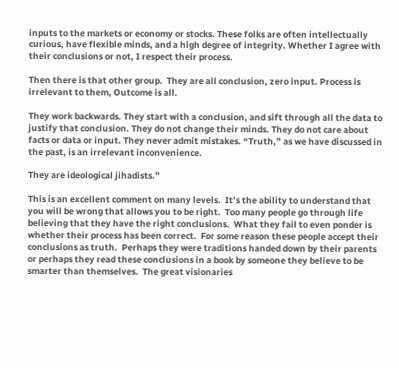inputs to the markets or economy or stocks. These folks are often intellectually curious, have flexible minds, and a high degree of integrity. Whether I agree with their conclusions or not, I respect their process.

Then there is that other group.  They are all conclusion, zero input. Process is irrelevant to them, Outcome is all.

They work backwards. They start with a conclusion, and sift through all the data to justify that conclusion. They do not change their minds. They do not care about facts or data or input. They never admit mistakes. “Truth,” as we have discussed in the past, is an irrelevant inconvenience.

They are ideological jihadists.”

This is an excellent comment on many levels.  It’s the ability to understand that you will be wrong that allows you to be right.  Too many people go through life believing that they have the right conclusions.  What they fail to even ponder is whether their process has been correct.  For some reason these people accept their conclusions as truth.  Perhaps they were traditions handed down by their parents or perhaps they read these conclusions in a book by someone they believe to be smarter than themselves.  The great visionaries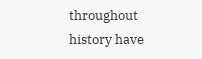throughout history have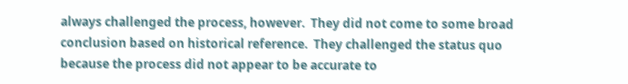always challenged the process, however.  They did not come to some broad conclusion based on historical reference.  They challenged the status quo because the process did not appear to be accurate to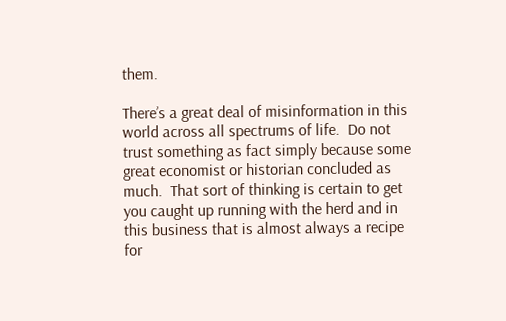them.

There’s a great deal of misinformation in this world across all spectrums of life.  Do not trust something as fact simply because some great economist or historian concluded as much.  That sort of thinking is certain to get you caught up running with the herd and in this business that is almost always a recipe for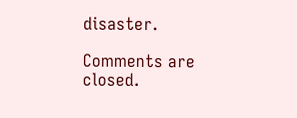disaster.

Comments are closed.